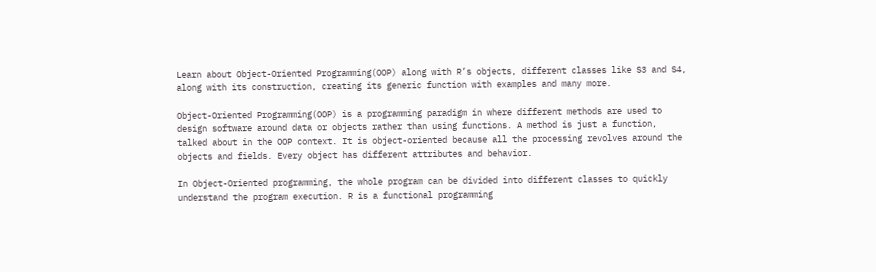Learn about Object-Oriented Programming(OOP) along with R’s objects, different classes like S3 and S4, along with its construction, creating its generic function with examples and many more.

Object-Oriented Programming(OOP) is a programming paradigm in where different methods are used to design software around data or objects rather than using functions. A method is just a function, talked about in the OOP context. It is object-oriented because all the processing revolves around the objects and fields. Every object has different attributes and behavior.

In Object-Oriented programming, the whole program can be divided into different classes to quickly understand the program execution. R is a functional programming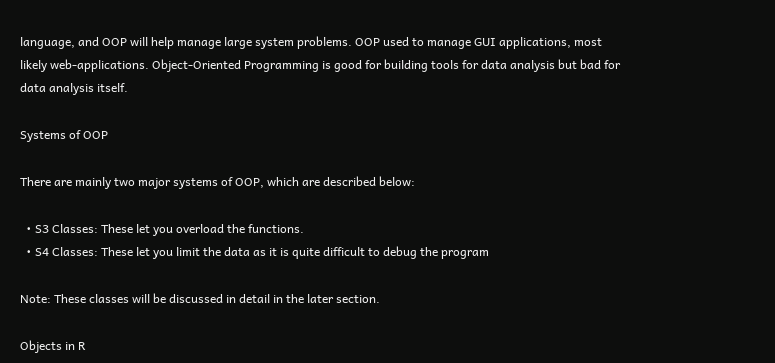language, and OOP will help manage large system problems. OOP used to manage GUI applications, most likely web-applications. Object-Oriented Programming is good for building tools for data analysis but bad for data analysis itself.

Systems of OOP

There are mainly two major systems of OOP, which are described below:

  • S3 Classes: These let you overload the functions.
  • S4 Classes: These let you limit the data as it is quite difficult to debug the program

Note: These classes will be discussed in detail in the later section.

Objects in R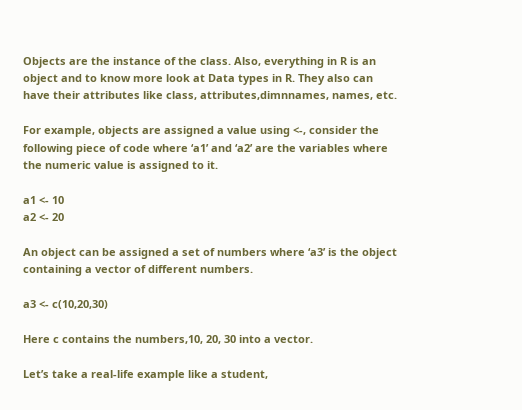Objects are the instance of the class. Also, everything in R is an object and to know more look at Data types in R. They also can have their attributes like class, attributes,dimnnames, names, etc.

For example, objects are assigned a value using <-, consider the following piece of code where ‘a1’ and ‘a2’ are the variables where the numeric value is assigned to it.

a1 <- 10
a2 <- 20

An object can be assigned a set of numbers where ‘a3’ is the object containing a vector of different numbers.

a3 <- c(10,20,30)

Here c contains the numbers,10, 20, 30 into a vector.

Let’s take a real-life example like a student,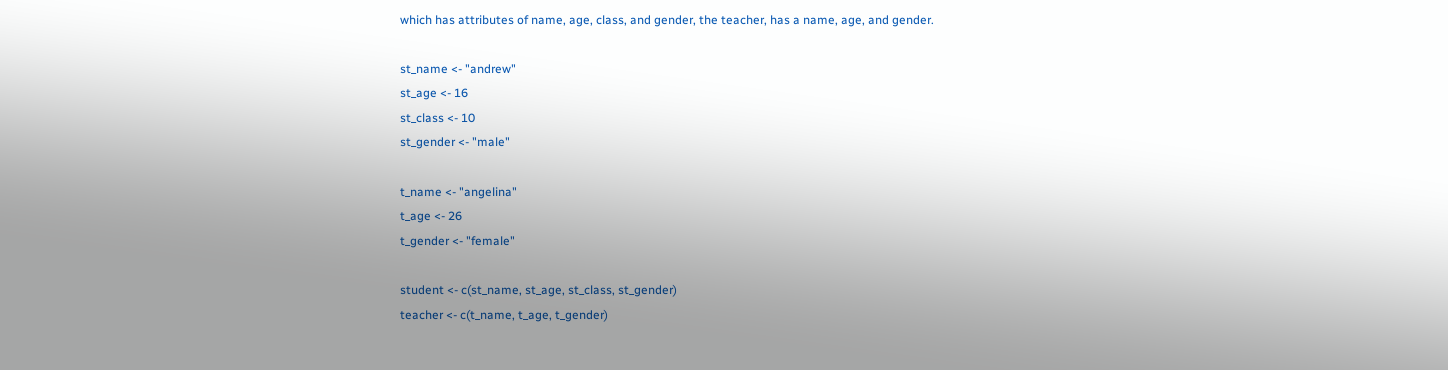which has attributes of name, age, class, and gender, the teacher, has a name, age, and gender.

st_name <- "andrew"
st_age <- 16
st_class <- 10
st_gender <- "male"

t_name <- "angelina"
t_age <- 26
t_gender <- "female"

student <- c(st_name, st_age, st_class, st_gender)
teacher <- c(t_name, t_age, t_gender)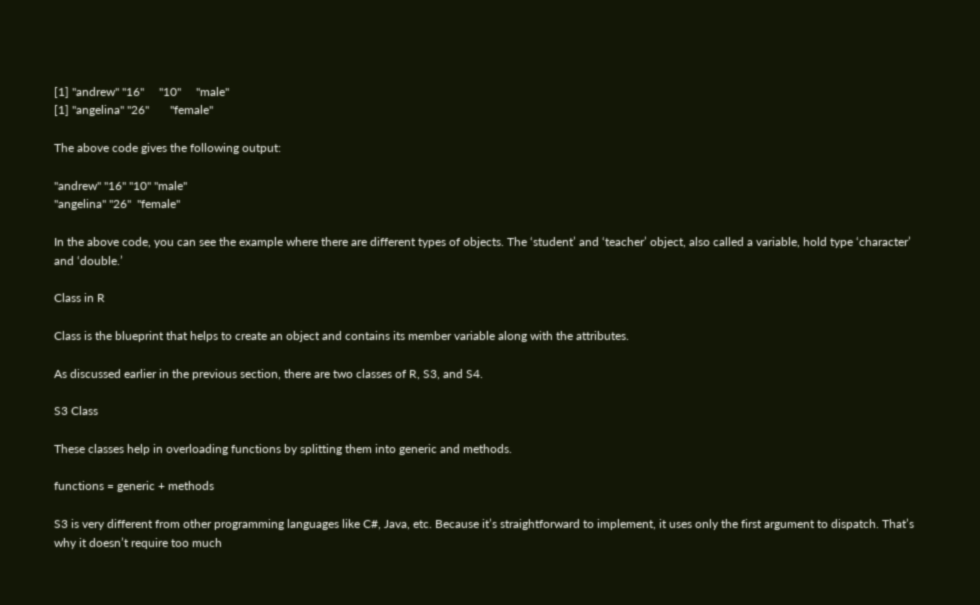[1] "andrew" "16"     "10"     "male"
[1] "angelina" "26"       "female"

The above code gives the following output:

"andrew" "16" "10" "male"
"angelina" "26"  "female"

In the above code, you can see the example where there are different types of objects. The ‘student’ and ‘teacher’ object, also called a variable, hold type ‘character’ and ‘double.’

Class in R

Class is the blueprint that helps to create an object and contains its member variable along with the attributes.

As discussed earlier in the previous section, there are two classes of R, S3, and S4.

S3 Class

These classes help in overloading functions by splitting them into generic and methods.

functions = generic + methods

S3 is very different from other programming languages like C#, Java, etc. Because it’s straightforward to implement, it uses only the first argument to dispatch. That’s why it doesn’t require too much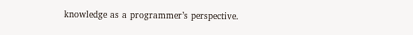knowledge as a programmer’s perspective.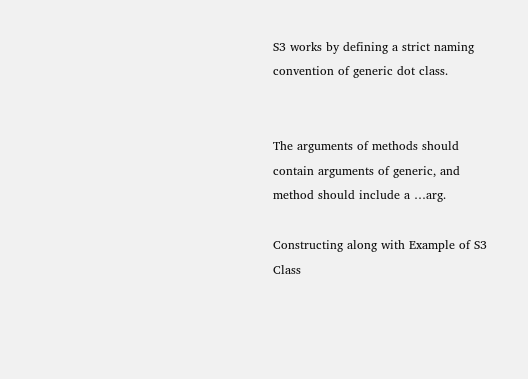S3 works by defining a strict naming convention of generic dot class.


The arguments of methods should contain arguments of generic, and method should include a …arg.

Constructing along with Example of S3 Class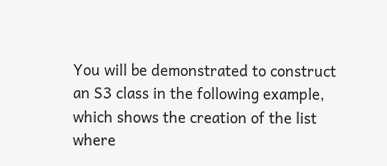You will be demonstrated to construct an S3 class in the following example, which shows the creation of the list where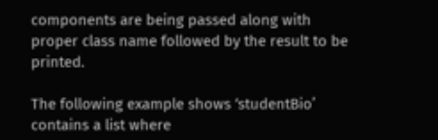components are being passed along with proper class name followed by the result to be printed.

The following example shows ‘studentBio’ contains a list where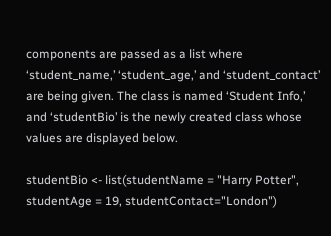components are passed as a list where ‘student_name,’ ‘student_age,’ and ‘student_contact’ are being given. The class is named ‘Student Info,’ and ‘studentBio’ is the newly created class whose values are displayed below.

studentBio <- list(studentName = "Harry Potter", studentAge = 19, studentContact="London")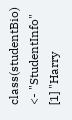class(studentBio) <- "StudentInfo"
[1] "Harry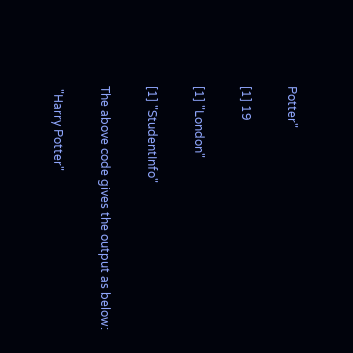Potter"

[1] 19

[1] "London"

[1] "StudentInfo"

The above code gives the output as below:

 "Harry Potter"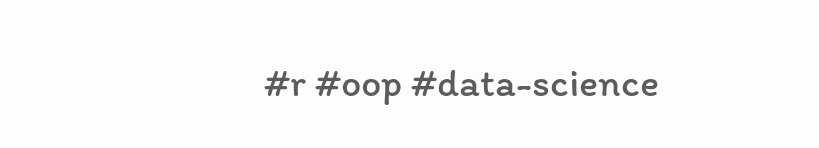#r #oop #data-science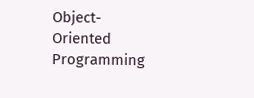Object-Oriented Programming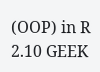(OOP) in R
2.10 GEEK